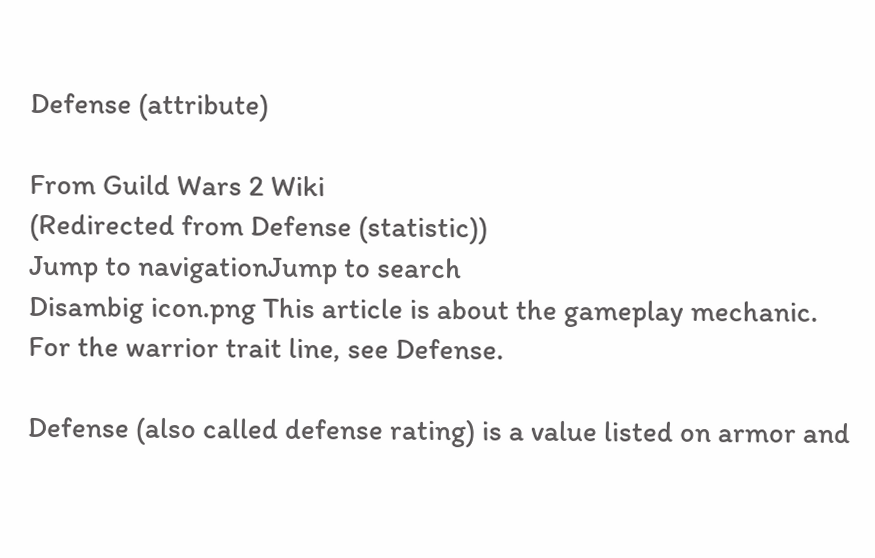Defense (attribute)

From Guild Wars 2 Wiki
(Redirected from Defense (statistic))
Jump to navigationJump to search
Disambig icon.png This article is about the gameplay mechanic. For the warrior trait line, see Defense.

Defense (also called defense rating) is a value listed on armor and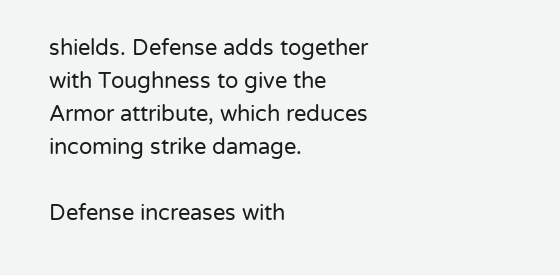shields. Defense adds together with Toughness to give the Armor attribute, which reduces incoming strike damage.

Defense increases with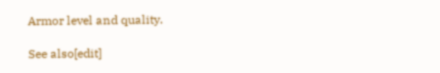Armor level and quality.

See also[edit]